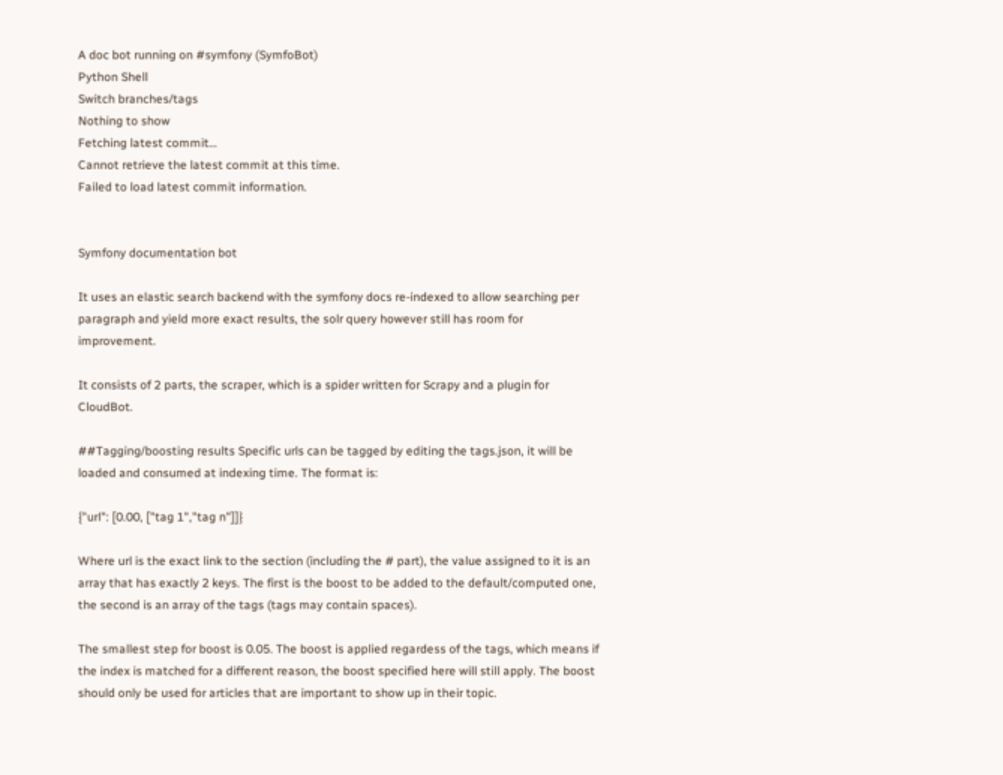A doc bot running on #symfony (SymfoBot)
Python Shell
Switch branches/tags
Nothing to show
Fetching latest commit…
Cannot retrieve the latest commit at this time.
Failed to load latest commit information.


Symfony documentation bot

It uses an elastic search backend with the symfony docs re-indexed to allow searching per paragraph and yield more exact results, the solr query however still has room for improvement.

It consists of 2 parts, the scraper, which is a spider written for Scrapy and a plugin for CloudBot.

##Tagging/boosting results Specific urls can be tagged by editing the tags.json, it will be loaded and consumed at indexing time. The format is:

{"url": [0.00, ["tag 1","tag n"]]}

Where url is the exact link to the section (including the # part), the value assigned to it is an array that has exactly 2 keys. The first is the boost to be added to the default/computed one, the second is an array of the tags (tags may contain spaces).

The smallest step for boost is 0.05. The boost is applied regardess of the tags, which means if the index is matched for a different reason, the boost specified here will still apply. The boost should only be used for articles that are important to show up in their topic.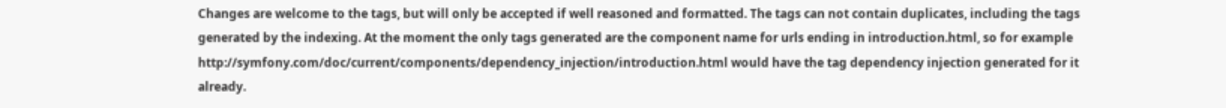Changes are welcome to the tags, but will only be accepted if well reasoned and formatted. The tags can not contain duplicates, including the tags generated by the indexing. At the moment the only tags generated are the component name for urls ending in introduction.html, so for example http://symfony.com/doc/current/components/dependency_injection/introduction.html would have the tag dependency injection generated for it already.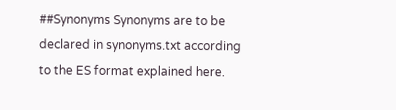##Synonyms Synonyms are to be declared in synonyms.txt according to the ES format explained here.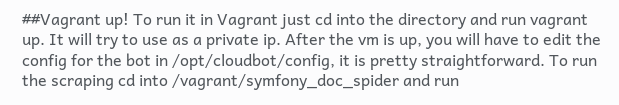##Vagrant up! To run it in Vagrant just cd into the directory and run vagrant up. It will try to use as a private ip. After the vm is up, you will have to edit the config for the bot in /opt/cloudbot/config, it is pretty straightforward. To run the scraping cd into /vagrant/symfony_doc_spider and run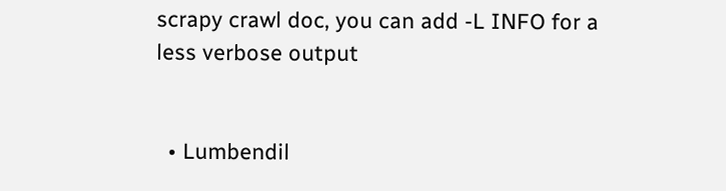scrapy crawl doc, you can add -L INFO for a less verbose output


  • Lumbendil